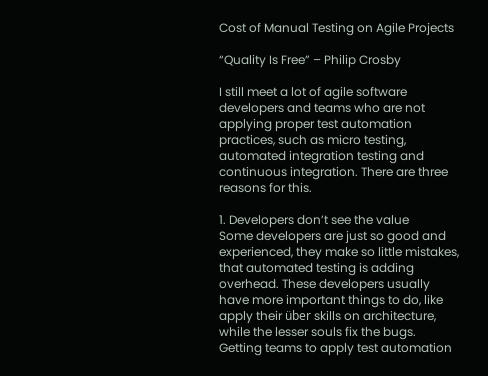Cost of Manual Testing on Agile Projects

“Quality Is Free” – Philip Crosby

I still meet a lot of agile software developers and teams who are not applying proper test automation practices, such as micro testing, automated integration testing and continuous integration. There are three reasons for this.

1. Developers don’t see the value
Some developers are just so good and experienced, they make so little mistakes, that automated testing is adding overhead. These developers usually have more important things to do, like apply their über skills on architecture, while the lesser souls fix the bugs. Getting teams to apply test automation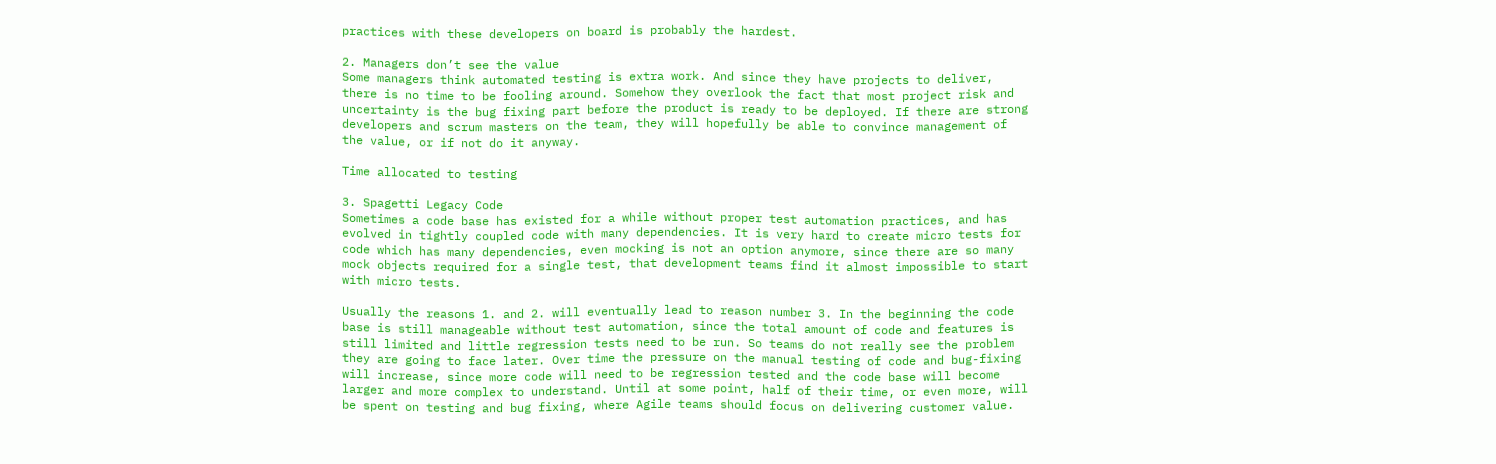practices with these developers on board is probably the hardest.

2. Managers don’t see the value
Some managers think automated testing is extra work. And since they have projects to deliver, there is no time to be fooling around. Somehow they overlook the fact that most project risk and uncertainty is the bug fixing part before the product is ready to be deployed. If there are strong developers and scrum masters on the team, they will hopefully be able to convince management of the value, or if not do it anyway.

Time allocated to testing

3. Spagetti Legacy Code
Sometimes a code base has existed for a while without proper test automation practices, and has evolved in tightly coupled code with many dependencies. It is very hard to create micro tests for code which has many dependencies, even mocking is not an option anymore, since there are so many mock objects required for a single test, that development teams find it almost impossible to start with micro tests.

Usually the reasons 1. and 2. will eventually lead to reason number 3. In the beginning the code base is still manageable without test automation, since the total amount of code and features is still limited and little regression tests need to be run. So teams do not really see the problem they are going to face later. Over time the pressure on the manual testing of code and bug-fixing will increase, since more code will need to be regression tested and the code base will become larger and more complex to understand. Until at some point, half of their time, or even more, will be spent on testing and bug fixing, where Agile teams should focus on delivering customer value.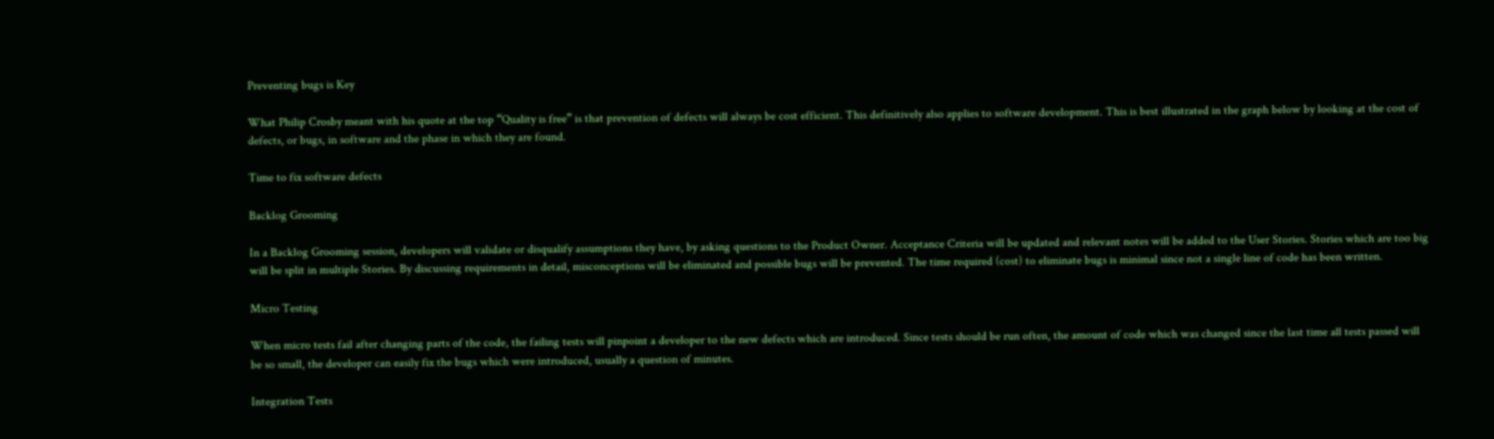Preventing bugs is Key

What Philip Crosby meant with his quote at the top “Quality is free” is that prevention of defects will always be cost efficient. This definitively also applies to software development. This is best illustrated in the graph below by looking at the cost of defects, or bugs, in software and the phase in which they are found.

Time to fix software defects

Backlog Grooming

In a Backlog Grooming session, developers will validate or disqualify assumptions they have, by asking questions to the Product Owner. Acceptance Criteria will be updated and relevant notes will be added to the User Stories. Stories which are too big will be split in multiple Stories. By discussing requirements in detail, misconceptions will be eliminated and possible bugs will be prevented. The time required (cost) to eliminate bugs is minimal since not a single line of code has been written.

Micro Testing

When micro tests fail after changing parts of the code, the failing tests will pinpoint a developer to the new defects which are introduced. Since tests should be run often, the amount of code which was changed since the last time all tests passed will be so small, the developer can easily fix the bugs which were introduced, usually a question of minutes.

Integration Tests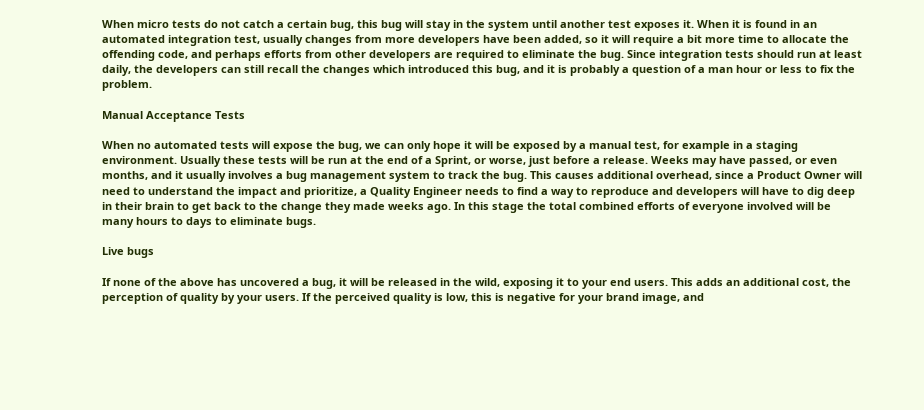When micro tests do not catch a certain bug, this bug will stay in the system until another test exposes it. When it is found in an automated integration test, usually changes from more developers have been added, so it will require a bit more time to allocate the offending code, and perhaps efforts from other developers are required to eliminate the bug. Since integration tests should run at least daily, the developers can still recall the changes which introduced this bug, and it is probably a question of a man hour or less to fix the problem.

Manual Acceptance Tests

When no automated tests will expose the bug, we can only hope it will be exposed by a manual test, for example in a staging environment. Usually these tests will be run at the end of a Sprint, or worse, just before a release. Weeks may have passed, or even months, and it usually involves a bug management system to track the bug. This causes additional overhead, since a Product Owner will need to understand the impact and prioritize, a Quality Engineer needs to find a way to reproduce and developers will have to dig deep in their brain to get back to the change they made weeks ago. In this stage the total combined efforts of everyone involved will be many hours to days to eliminate bugs.

Live bugs

If none of the above has uncovered a bug, it will be released in the wild, exposing it to your end users. This adds an additional cost, the perception of quality by your users. If the perceived quality is low, this is negative for your brand image, and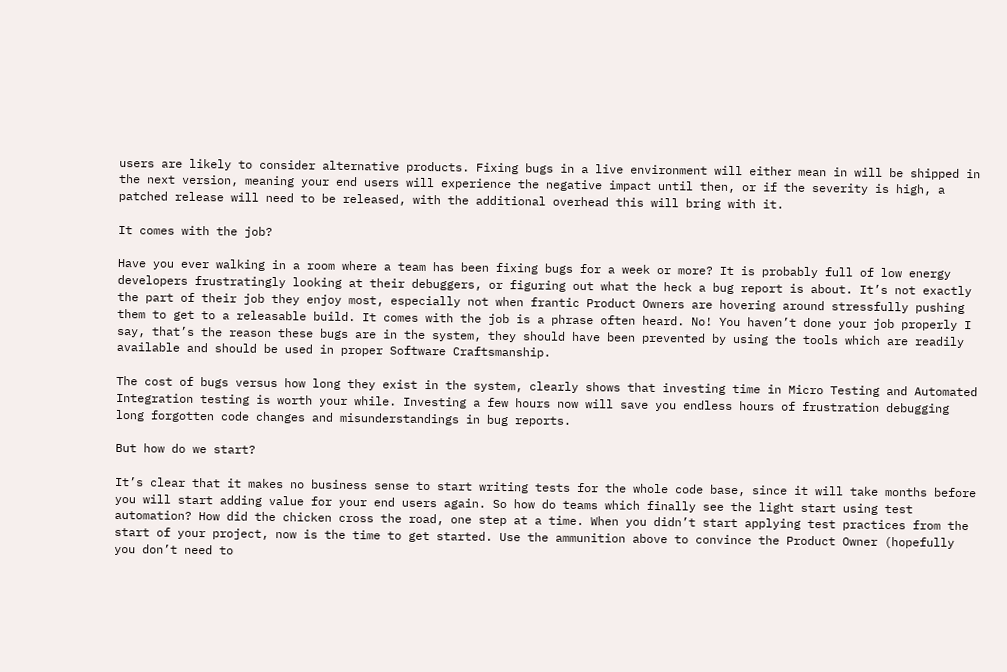users are likely to consider alternative products. Fixing bugs in a live environment will either mean in will be shipped in the next version, meaning your end users will experience the negative impact until then, or if the severity is high, a patched release will need to be released, with the additional overhead this will bring with it.

It comes with the job?

Have you ever walking in a room where a team has been fixing bugs for a week or more? It is probably full of low energy developers frustratingly looking at their debuggers, or figuring out what the heck a bug report is about. It’s not exactly the part of their job they enjoy most, especially not when frantic Product Owners are hovering around stressfully pushing them to get to a releasable build. It comes with the job is a phrase often heard. No! You haven’t done your job properly I say, that’s the reason these bugs are in the system, they should have been prevented by using the tools which are readily available and should be used in proper Software Craftsmanship.

The cost of bugs versus how long they exist in the system, clearly shows that investing time in Micro Testing and Automated Integration testing is worth your while. Investing a few hours now will save you endless hours of frustration debugging long forgotten code changes and misunderstandings in bug reports.

But how do we start?

It’s clear that it makes no business sense to start writing tests for the whole code base, since it will take months before you will start adding value for your end users again. So how do teams which finally see the light start using test automation? How did the chicken cross the road, one step at a time. When you didn’t start applying test practices from the start of your project, now is the time to get started. Use the ammunition above to convince the Product Owner (hopefully you don’t need to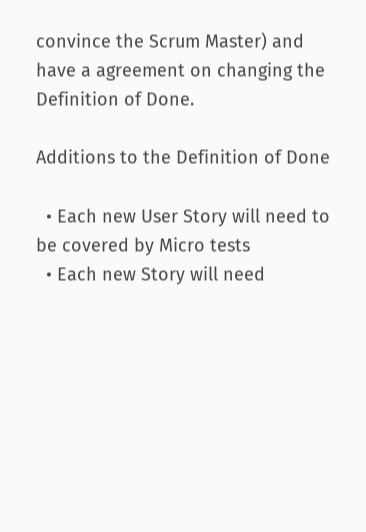convince the Scrum Master) and have a agreement on changing the Definition of Done.

Additions to the Definition of Done

  • Each new User Story will need to be covered by Micro tests
  • Each new Story will need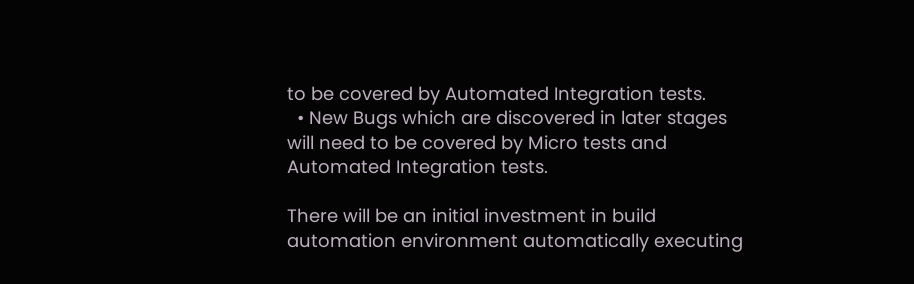to be covered by Automated Integration tests.
  • New Bugs which are discovered in later stages will need to be covered by Micro tests and Automated Integration tests.

There will be an initial investment in build automation environment automatically executing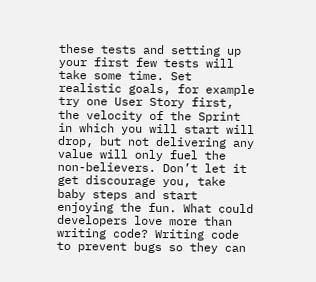these tests and setting up your first few tests will take some time. Set realistic goals, for example try one User Story first, the velocity of the Sprint in which you will start will drop, but not delivering any value will only fuel the non-believers. Don’t let it get discourage you, take baby steps and start enjoying the fun. What could developers love more than writing code? Writing code to prevent bugs so they can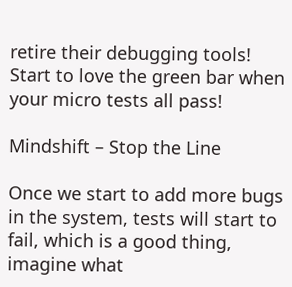retire their debugging tools! Start to love the green bar when your micro tests all pass!

Mindshift – Stop the Line

Once we start to add more bugs in the system, tests will start to fail, which is a good thing, imagine what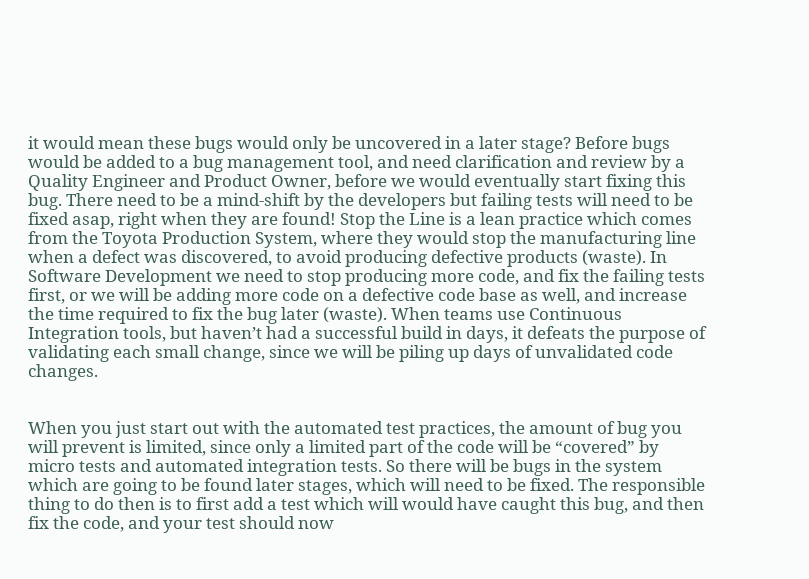it would mean these bugs would only be uncovered in a later stage? Before bugs would be added to a bug management tool, and need clarification and review by a Quality Engineer and Product Owner, before we would eventually start fixing this bug. There need to be a mind-shift by the developers but failing tests will need to be fixed asap, right when they are found! Stop the Line is a lean practice which comes from the Toyota Production System, where they would stop the manufacturing line when a defect was discovered, to avoid producing defective products (waste). In Software Development we need to stop producing more code, and fix the failing tests first, or we will be adding more code on a defective code base as well, and increase the time required to fix the bug later (waste). When teams use Continuous Integration tools, but haven’t had a successful build in days, it defeats the purpose of validating each small change, since we will be piling up days of unvalidated code changes.


When you just start out with the automated test practices, the amount of bug you will prevent is limited, since only a limited part of the code will be “covered” by micro tests and automated integration tests. So there will be bugs in the system which are going to be found later stages, which will need to be fixed. The responsible thing to do then is to first add a test which will would have caught this bug, and then fix the code, and your test should now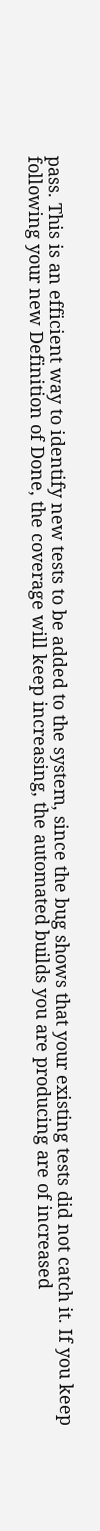pass. This is an efficient way to identify new tests to be added to the system, since the bug shows that your existing tests did not catch it. If you keep following your new Definition of Done, the coverage will keep increasing, the automated builds you are producing are of increased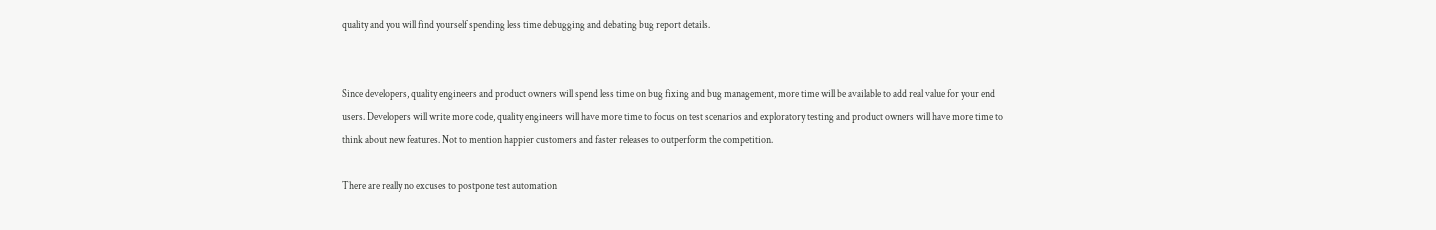quality and you will find yourself spending less time debugging and debating bug report details.


Since developers, quality engineers and product owners will spend less time on bug fixing and bug management, more time will be available to add real value for your end users. Developers will write more code, quality engineers will have more time to focus on test scenarios and exploratory testing and product owners will have more time to think about new features. Not to mention happier customers and faster releases to outperform the competition.

There are really no excuses to postpone test automation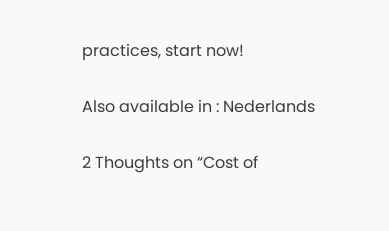practices, start now!

Also available in : Nederlands

2 Thoughts on “Cost of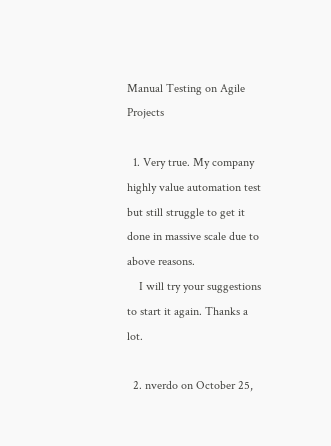Manual Testing on Agile Projects

  1. Very true. My company highly value automation test but still struggle to get it done in massive scale due to above reasons.
    I will try your suggestions to start it again. Thanks a lot.

  2. nverdo on October 25,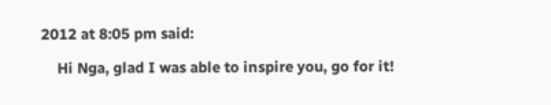2012 at 8:05 pm said:

    Hi Nga, glad I was able to inspire you, go for it!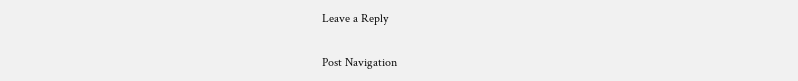Leave a Reply

Post Navigation